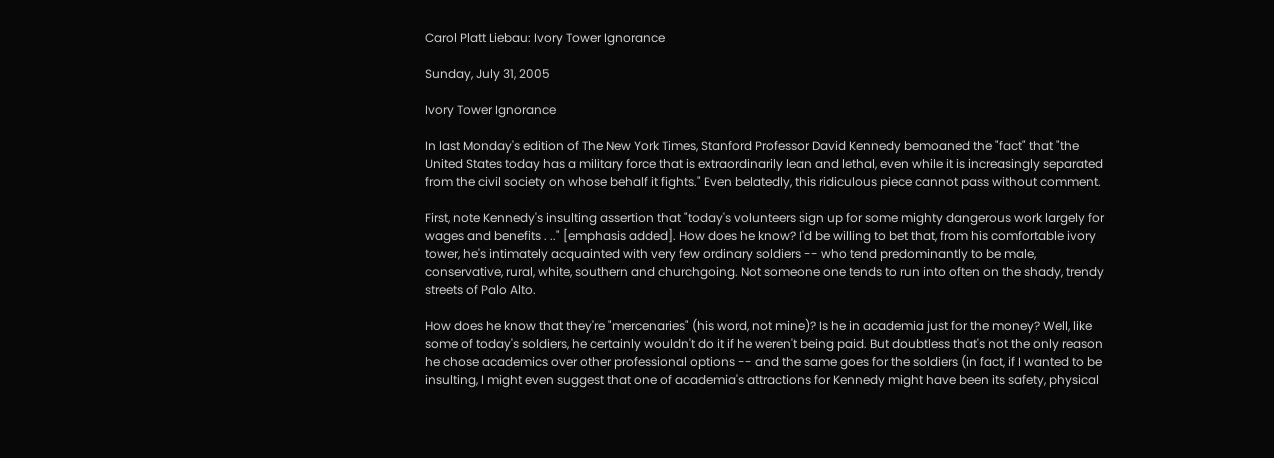Carol Platt Liebau: Ivory Tower Ignorance

Sunday, July 31, 2005

Ivory Tower Ignorance

In last Monday's edition of The New York Times, Stanford Professor David Kennedy bemoaned the "fact" that "the United States today has a military force that is extraordinarily lean and lethal, even while it is increasingly separated from the civil society on whose behalf it fights." Even belatedly, this ridiculous piece cannot pass without comment.

First, note Kennedy's insulting assertion that "today's volunteers sign up for some mighty dangerous work largely for wages and benefits . .." [emphasis added]. How does he know? I'd be willing to bet that, from his comfortable ivory tower, he's intimately acquainted with very few ordinary soldiers -- who tend predominantly to be male, conservative, rural, white, southern and churchgoing. Not someone one tends to run into often on the shady, trendy streets of Palo Alto.

How does he know that they're "mercenaries" (his word, not mine)? Is he in academia just for the money? Well, like some of today's soldiers, he certainly wouldn't do it if he weren't being paid. But doubtless that's not the only reason he chose academics over other professional options -- and the same goes for the soldiers (in fact, if I wanted to be insulting, I might even suggest that one of academia's attractions for Kennedy might have been its safety, physical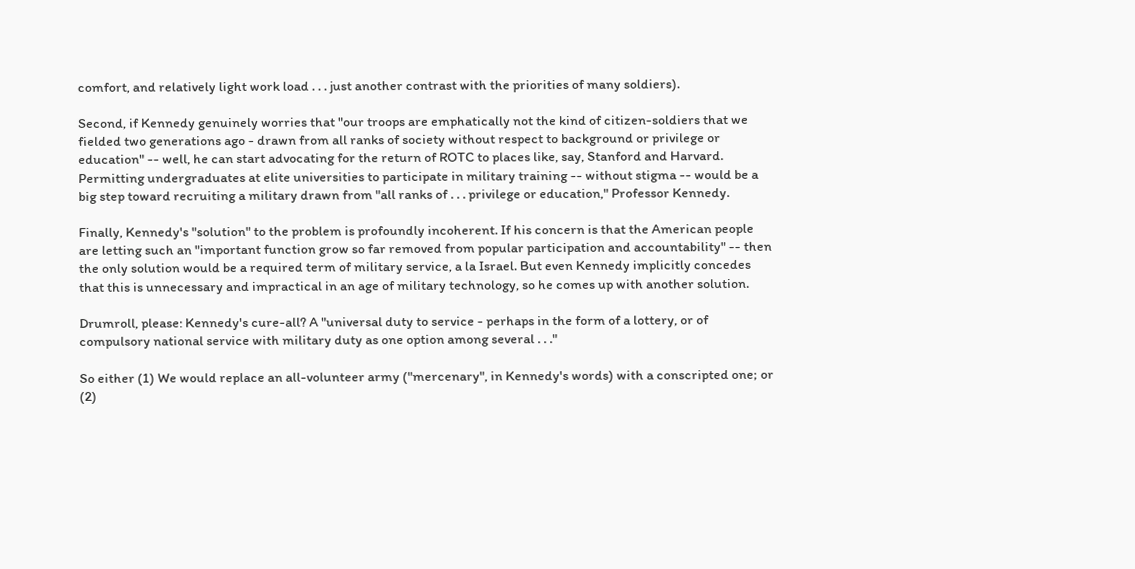comfort, and relatively light work load . . . just another contrast with the priorities of many soldiers).

Second, if Kennedy genuinely worries that "our troops are emphatically not the kind of citizen-soldiers that we fielded two generations ago - drawn from all ranks of society without respect to background or privilege or education" -- well, he can start advocating for the return of ROTC to places like, say, Stanford and Harvard. Permitting undergraduates at elite universities to participate in military training -- without stigma -- would be a big step toward recruiting a military drawn from "all ranks of . . . privilege or education," Professor Kennedy.

Finally, Kennedy's "solution" to the problem is profoundly incoherent. If his concern is that the American people are letting such an "important function grow so far removed from popular participation and accountability" -- then the only solution would be a required term of military service, a la Israel. But even Kennedy implicitly concedes that this is unnecessary and impractical in an age of military technology, so he comes up with another solution.

Drumroll, please: Kennedy's cure-all? A "universal duty to service - perhaps in the form of a lottery, or of compulsory national service with military duty as one option among several . . ."

So either (1) We would replace an all-volunteer army ("mercenary", in Kennedy's words) with a conscripted one; or (2)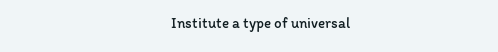Institute a type of universal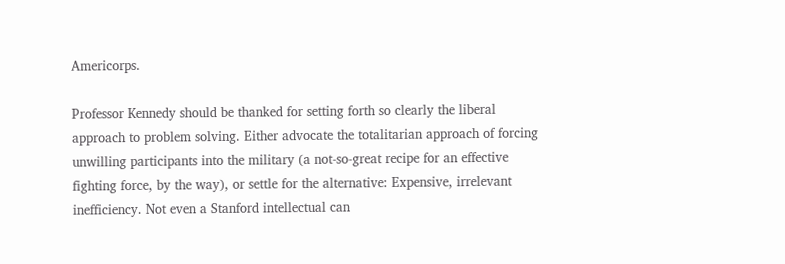Americorps.

Professor Kennedy should be thanked for setting forth so clearly the liberal approach to problem solving. Either advocate the totalitarian approach of forcing unwilling participants into the military (a not-so-great recipe for an effective fighting force, by the way), or settle for the alternative: Expensive, irrelevant inefficiency. Not even a Stanford intellectual can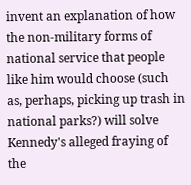invent an explanation of how the non-military forms of national service that people like him would choose (such as, perhaps, picking up trash in national parks?) will solve Kennedy's alleged fraying of the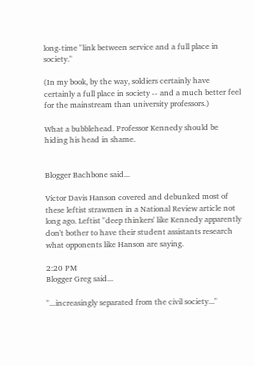long-time "link between service and a full place in society."

(In my book, by the way, soldiers certainly have certainly a full place in society -- and a much better feel for the mainstream than university professors.)

What a bubblehead. Professor Kennedy should be hiding his head in shame.


Blogger Bachbone said...

Victor Davis Hanson covered and debunked most of these leftist strawmen in a National Review article not long ago. Leftist "deep thinkers' like Kennedy apparently don't bother to have their student assistants research what opponents like Hanson are saying.

2:20 PM
Blogger Greg said...

"...increasingly separated from the civil society..."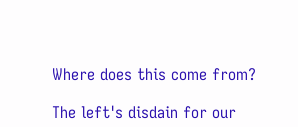Where does this come from?

The left's disdain for our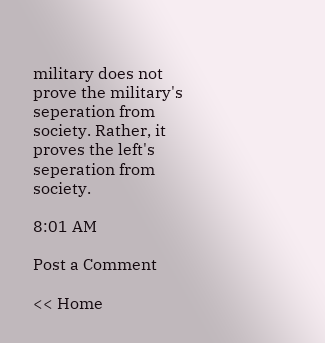military does not prove the military's seperation from society. Rather, it proves the left's seperation from society.

8:01 AM

Post a Comment

<< Home